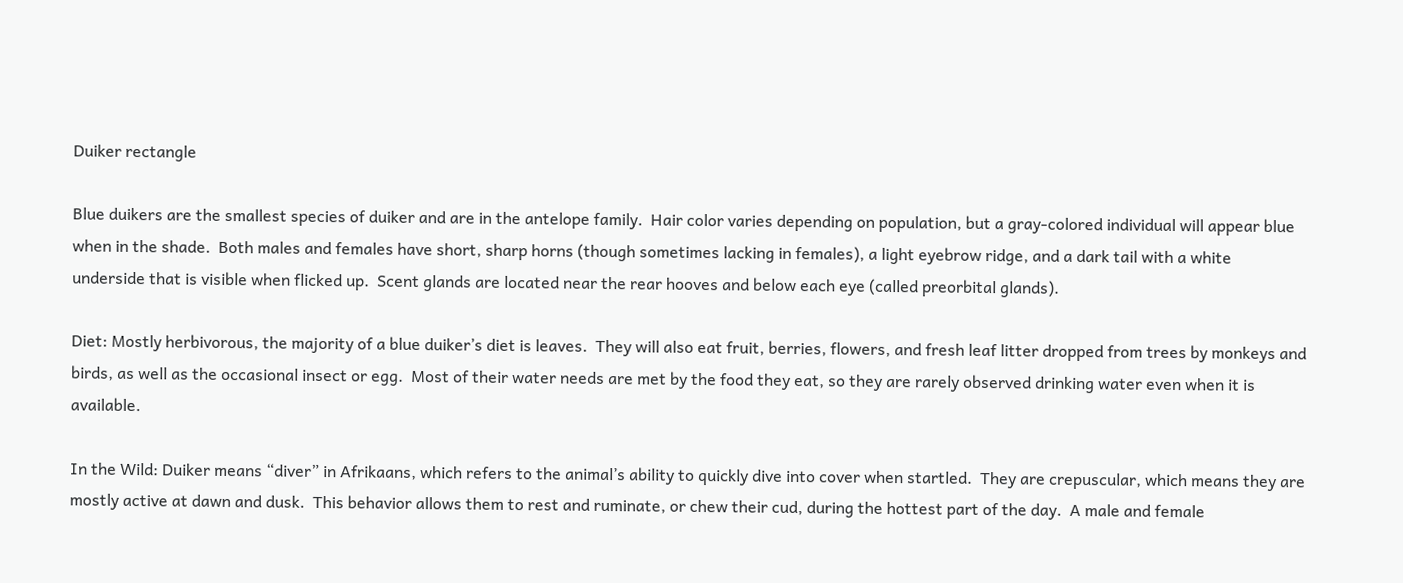Duiker rectangle

Blue duikers are the smallest species of duiker and are in the antelope family.  Hair color varies depending on population, but a gray-colored individual will appear blue when in the shade.  Both males and females have short, sharp horns (though sometimes lacking in females), a light eyebrow ridge, and a dark tail with a white underside that is visible when flicked up.  Scent glands are located near the rear hooves and below each eye (called preorbital glands).

Diet: Mostly herbivorous, the majority of a blue duiker’s diet is leaves.  They will also eat fruit, berries, flowers, and fresh leaf litter dropped from trees by monkeys and birds, as well as the occasional insect or egg.  Most of their water needs are met by the food they eat, so they are rarely observed drinking water even when it is available.

In the Wild: Duiker means “diver” in Afrikaans, which refers to the animal’s ability to quickly dive into cover when startled.  They are crepuscular, which means they are mostly active at dawn and dusk.  This behavior allows them to rest and ruminate, or chew their cud, during the hottest part of the day.  A male and female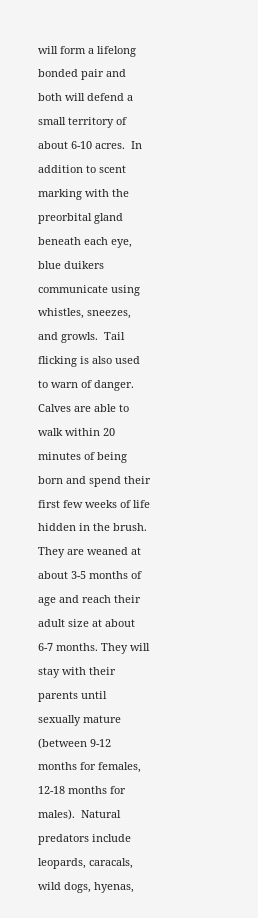will form a lifelong bonded pair and both will defend a small territory of about 6-10 acres.  In addition to scent marking with the preorbital gland beneath each eye, blue duikers communicate using whistles, sneezes, and growls.  Tail flicking is also used to warn of danger.  Calves are able to walk within 20 minutes of being born and spend their first few weeks of life hidden in the brush.  They are weaned at about 3-5 months of age and reach their adult size at about 6-7 months. They will stay with their parents until sexually mature (between 9-12 months for females, 12-18 months for males).  Natural predators include leopards, caracals, wild dogs, hyenas,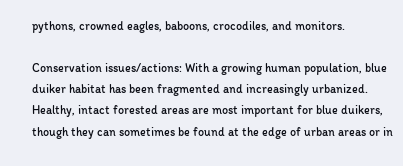pythons, crowned eagles, baboons, crocodiles, and monitors.

Conservation issues/actions: With a growing human population, blue duiker habitat has been fragmented and increasingly urbanized.  Healthy, intact forested areas are most important for blue duikers, though they can sometimes be found at the edge of urban areas or in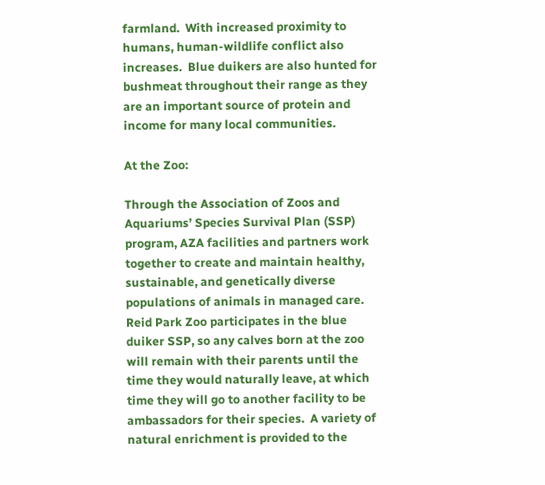farmland.  With increased proximity to humans, human-wildlife conflict also increases.  Blue duikers are also hunted for bushmeat throughout their range as they are an important source of protein and income for many local communities.

At the Zoo:

Through the Association of Zoos and Aquariums’ Species Survival Plan (SSP) program, AZA facilities and partners work together to create and maintain healthy, sustainable, and genetically diverse populations of animals in managed care.  Reid Park Zoo participates in the blue duiker SSP, so any calves born at the zoo will remain with their parents until the time they would naturally leave, at which time they will go to another facility to be ambassadors for their species.  A variety of natural enrichment is provided to the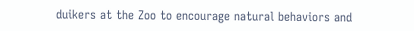duikers at the Zoo to encourage natural behaviors and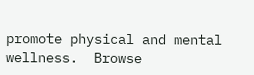promote physical and mental wellness.  Browse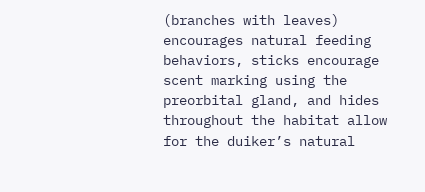(branches with leaves) encourages natural feeding behaviors, sticks encourage scent marking using the preorbital gland, and hides throughout the habitat allow for the duiker’s natural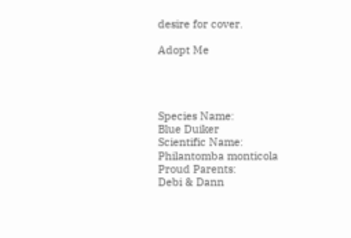desire for cover.

Adopt Me




Species Name:
Blue Duiker
Scientific Name:
Philantomba monticola
Proud Parents:
Debi & Dann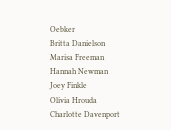Oebker
Britta Danielson
Marisa Freeman
Hannah Newman
Joey Finkle
Olivia Hrouda
Charlotte Davenport